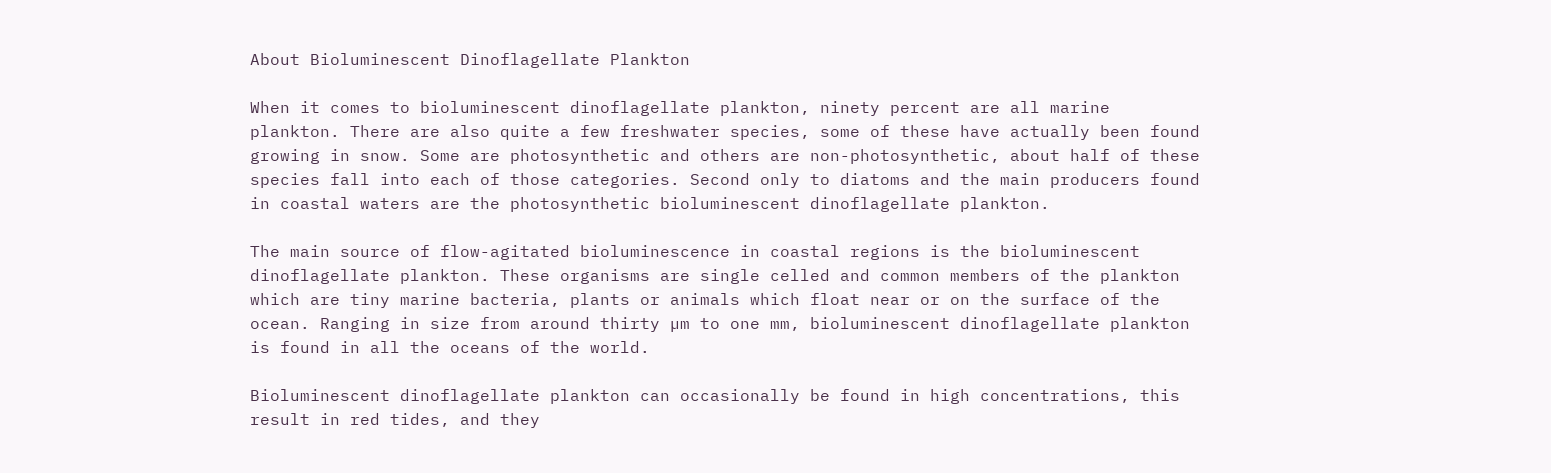About Bioluminescent Dinoflagellate Plankton

When it comes to bioluminescent dinoflagellate plankton, ninety percent are all marine plankton. There are also quite a few freshwater species, some of these have actually been found growing in snow. Some are photosynthetic and others are non-photosynthetic, about half of these species fall into each of those categories. Second only to diatoms and the main producers found in coastal waters are the photosynthetic bioluminescent dinoflagellate plankton.

The main source of flow-agitated bioluminescence in coastal regions is the bioluminescent dinoflagellate plankton. These organisms are single celled and common members of the plankton which are tiny marine bacteria, plants or animals which float near or on the surface of the ocean. Ranging in size from around thirty µm to one mm, bioluminescent dinoflagellate plankton is found in all the oceans of the world.

Bioluminescent dinoflagellate plankton can occasionally be found in high concentrations, this result in red tides, and they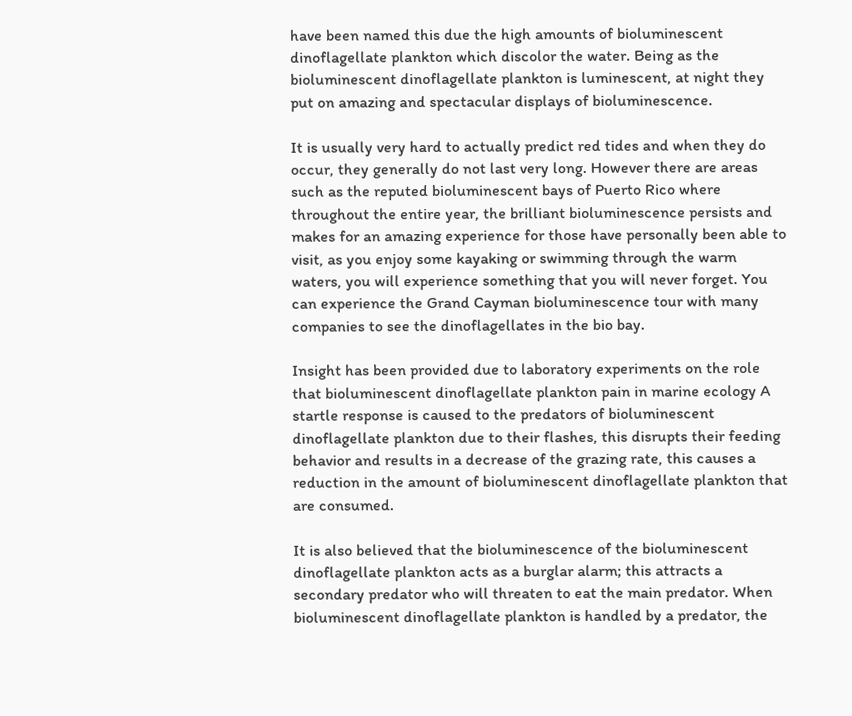have been named this due the high amounts of bioluminescent dinoflagellate plankton which discolor the water. Being as the bioluminescent dinoflagellate plankton is luminescent, at night they put on amazing and spectacular displays of bioluminescence.

It is usually very hard to actually predict red tides and when they do occur, they generally do not last very long. However there are areas such as the reputed bioluminescent bays of Puerto Rico where throughout the entire year, the brilliant bioluminescence persists and makes for an amazing experience for those have personally been able to visit, as you enjoy some kayaking or swimming through the warm waters, you will experience something that you will never forget. You can experience the Grand Cayman bioluminescence tour with many companies to see the dinoflagellates in the bio bay.

Insight has been provided due to laboratory experiments on the role that bioluminescent dinoflagellate plankton pain in marine ecology A startle response is caused to the predators of bioluminescent dinoflagellate plankton due to their flashes, this disrupts their feeding behavior and results in a decrease of the grazing rate, this causes a reduction in the amount of bioluminescent dinoflagellate plankton that are consumed.

It is also believed that the bioluminescence of the bioluminescent dinoflagellate plankton acts as a burglar alarm; this attracts a secondary predator who will threaten to eat the main predator. When bioluminescent dinoflagellate plankton is handled by a predator, the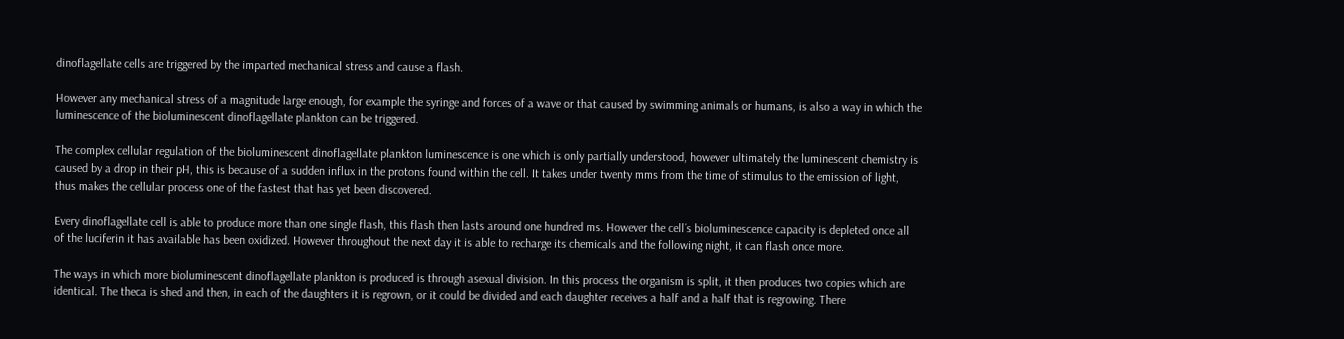dinoflagellate cells are triggered by the imparted mechanical stress and cause a flash.

However any mechanical stress of a magnitude large enough, for example the syringe and forces of a wave or that caused by swimming animals or humans, is also a way in which the luminescence of the bioluminescent dinoflagellate plankton can be triggered.

The complex cellular regulation of the bioluminescent dinoflagellate plankton luminescence is one which is only partially understood, however ultimately the luminescent chemistry is caused by a drop in their pH, this is because of a sudden influx in the protons found within the cell. It takes under twenty mms from the time of stimulus to the emission of light, thus makes the cellular process one of the fastest that has yet been discovered.

Every dinoflagellate cell is able to produce more than one single flash, this flash then lasts around one hundred ms. However the cell´s bioluminescence capacity is depleted once all of the luciferin it has available has been oxidized. However throughout the next day it is able to recharge its chemicals and the following night, it can flash once more.

The ways in which more bioluminescent dinoflagellate plankton is produced is through asexual division. In this process the organism is split, it then produces two copies which are identical. The theca is shed and then, in each of the daughters it is regrown, or it could be divided and each daughter receives a half and a half that is regrowing. There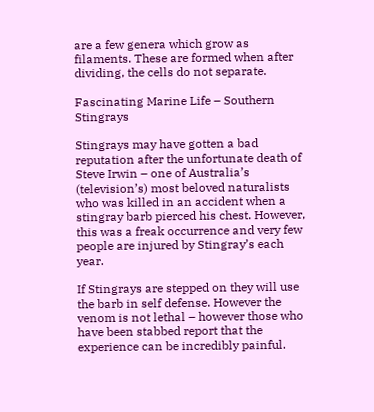are a few genera which grow as filaments. These are formed when after dividing, the cells do not separate.

Fascinating Marine Life – Southern Stingrays

Stingrays may have gotten a bad reputation after the unfortunate death of Steve Irwin – one of Australia’s (television’s) most beloved naturalists who was killed in an accident when a stingray barb pierced his chest. However, this was a freak occurrence and very few people are injured by Stingray’s each year.

If Stingrays are stepped on they will use the barb in self defense. However the venom is not lethal – however those who have been stabbed report that the experience can be incredibly painful.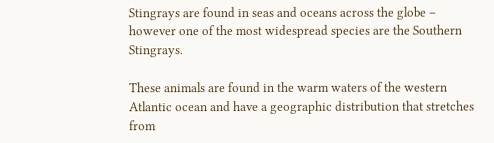Stingrays are found in seas and oceans across the globe – however one of the most widespread species are the Southern Stingrays.

These animals are found in the warm waters of the western Atlantic ocean and have a geographic distribution that stretches from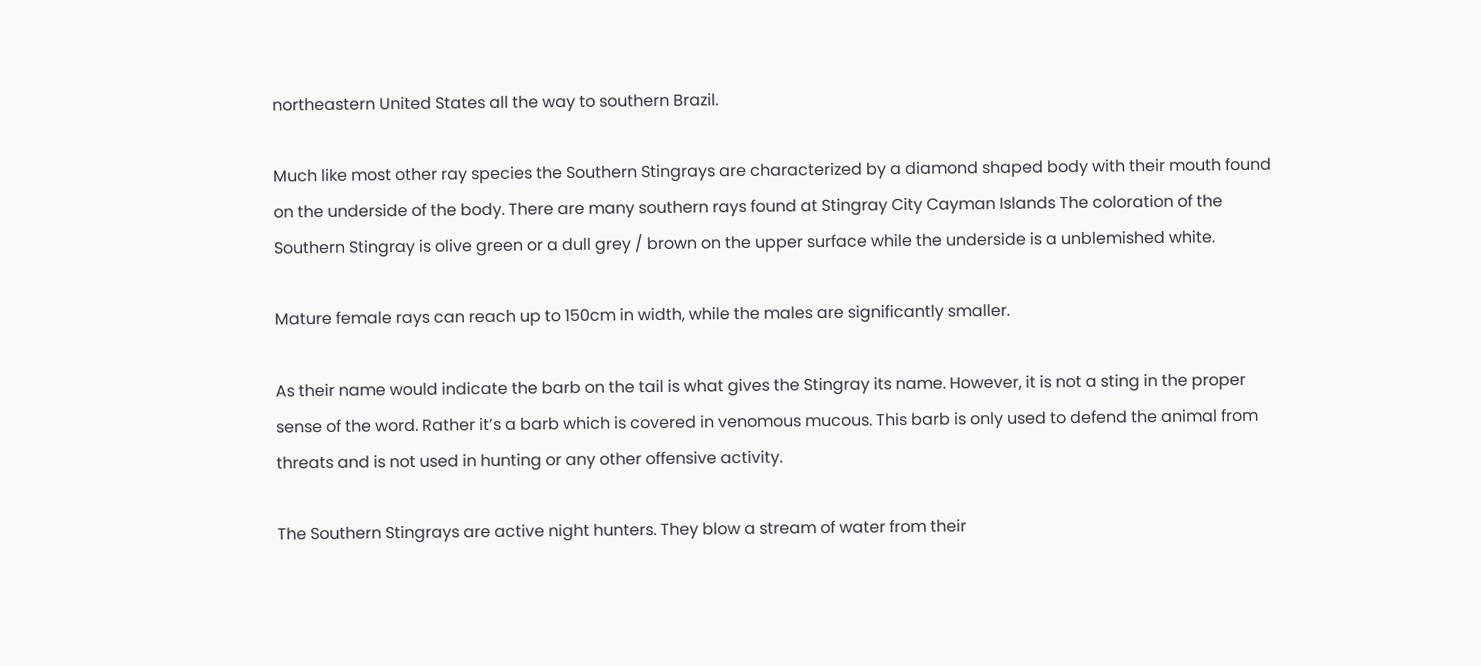northeastern United States all the way to southern Brazil.

Much like most other ray species the Southern Stingrays are characterized by a diamond shaped body with their mouth found on the underside of the body. There are many southern rays found at Stingray City Cayman Islands The coloration of the Southern Stingray is olive green or a dull grey / brown on the upper surface while the underside is a unblemished white.

Mature female rays can reach up to 150cm in width, while the males are significantly smaller.

As their name would indicate the barb on the tail is what gives the Stingray its name. However, it is not a sting in the proper sense of the word. Rather it’s a barb which is covered in venomous mucous. This barb is only used to defend the animal from threats and is not used in hunting or any other offensive activity.

The Southern Stingrays are active night hunters. They blow a stream of water from their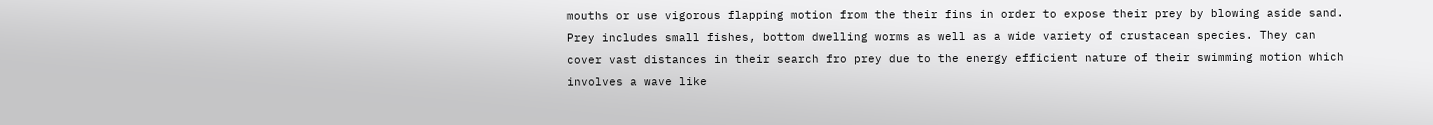mouths or use vigorous flapping motion from the their fins in order to expose their prey by blowing aside sand. Prey includes small fishes, bottom dwelling worms as well as a wide variety of crustacean species. They can cover vast distances in their search fro prey due to the energy efficient nature of their swimming motion which involves a wave like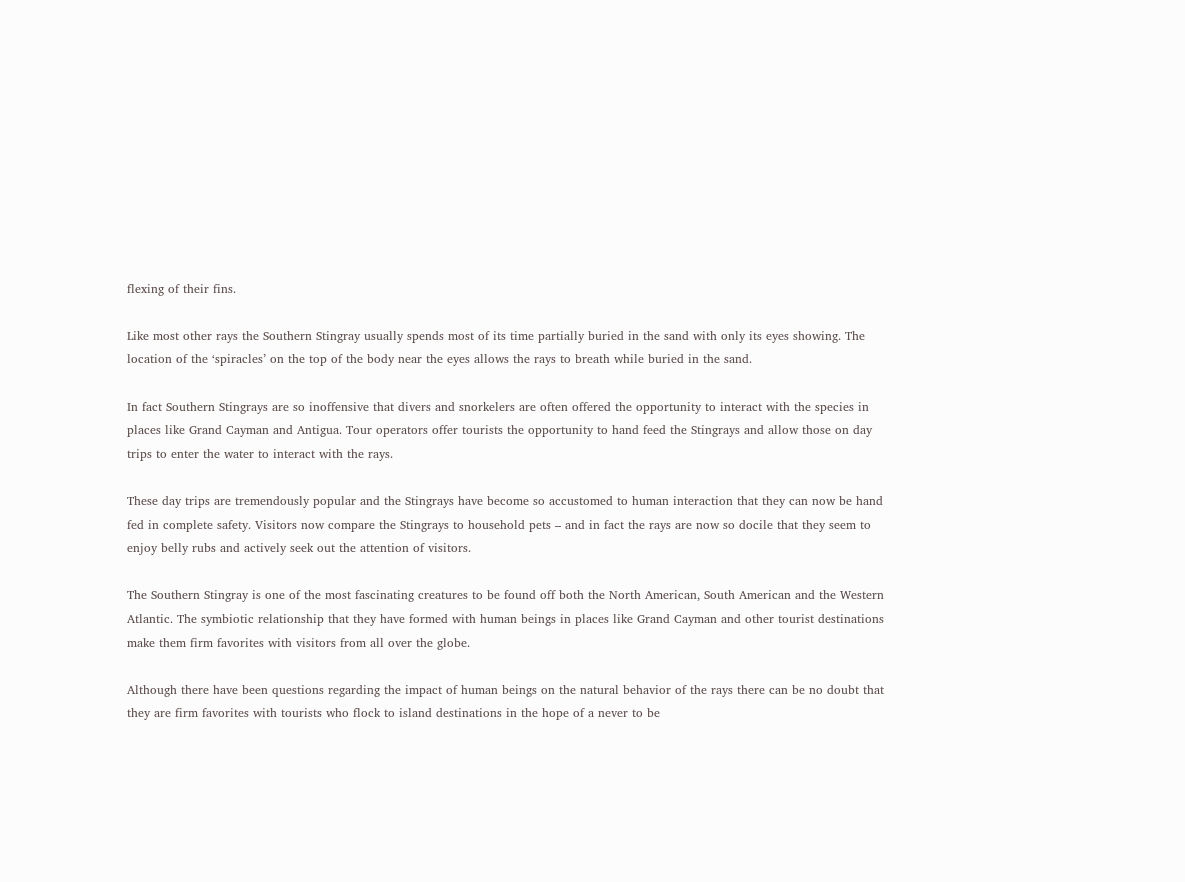flexing of their fins.

Like most other rays the Southern Stingray usually spends most of its time partially buried in the sand with only its eyes showing. The location of the ‘spiracles’ on the top of the body near the eyes allows the rays to breath while buried in the sand.

In fact Southern Stingrays are so inoffensive that divers and snorkelers are often offered the opportunity to interact with the species in places like Grand Cayman and Antigua. Tour operators offer tourists the opportunity to hand feed the Stingrays and allow those on day trips to enter the water to interact with the rays.

These day trips are tremendously popular and the Stingrays have become so accustomed to human interaction that they can now be hand fed in complete safety. Visitors now compare the Stingrays to household pets – and in fact the rays are now so docile that they seem to enjoy belly rubs and actively seek out the attention of visitors.

The Southern Stingray is one of the most fascinating creatures to be found off both the North American, South American and the Western Atlantic. The symbiotic relationship that they have formed with human beings in places like Grand Cayman and other tourist destinations make them firm favorites with visitors from all over the globe.

Although there have been questions regarding the impact of human beings on the natural behavior of the rays there can be no doubt that they are firm favorites with tourists who flock to island destinations in the hope of a never to be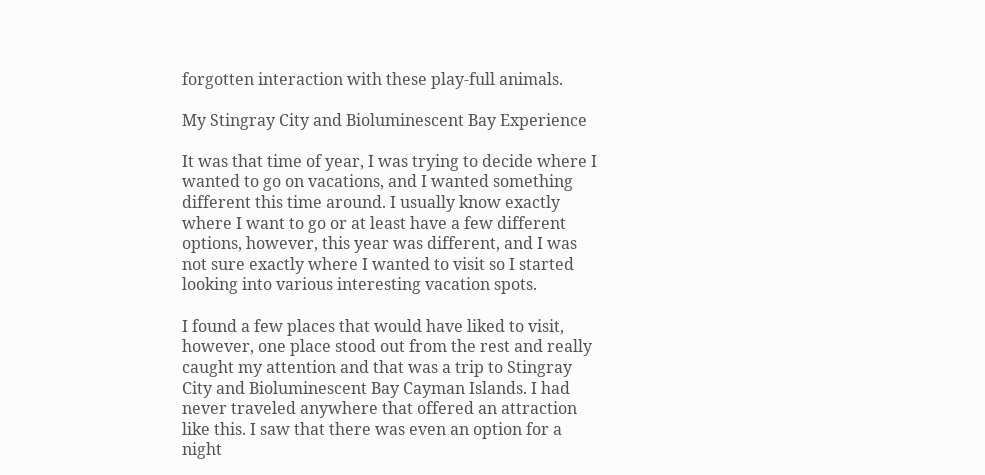forgotten interaction with these play-full animals.

My Stingray City and Bioluminescent Bay Experience

It was that time of year, I was trying to decide where I wanted to go on vacations, and I wanted something different this time around. I usually know exactly where I want to go or at least have a few different options, however, this year was different, and I was not sure exactly where I wanted to visit so I started looking into various interesting vacation spots.

I found a few places that would have liked to visit, however, one place stood out from the rest and really caught my attention and that was a trip to Stingray City and Bioluminescent Bay Cayman Islands. I had never traveled anywhere that offered an attraction like this. I saw that there was even an option for a night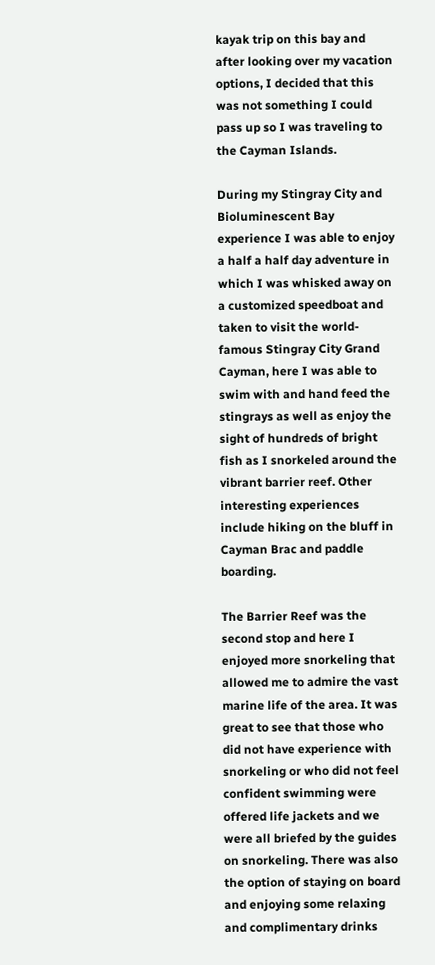kayak trip on this bay and after looking over my vacation options, I decided that this was not something I could pass up so I was traveling to the Cayman Islands.

During my Stingray City and Bioluminescent Bay experience I was able to enjoy a half a half day adventure in which I was whisked away on a customized speedboat and taken to visit the world-famous Stingray City Grand Cayman, here I was able to swim with and hand feed the stingrays as well as enjoy the sight of hundreds of bright fish as I snorkeled around the vibrant barrier reef. Other interesting experiences include hiking on the bluff in Cayman Brac and paddle boarding.

The Barrier Reef was the second stop and here I enjoyed more snorkeling that allowed me to admire the vast marine life of the area. It was great to see that those who did not have experience with snorkeling or who did not feel confident swimming were offered life jackets and we were all briefed by the guides on snorkeling. There was also the option of staying on board and enjoying some relaxing and complimentary drinks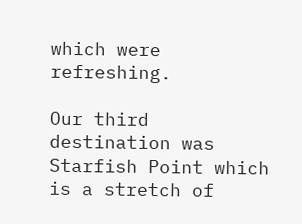which were refreshing.

Our third destination was Starfish Point which is a stretch of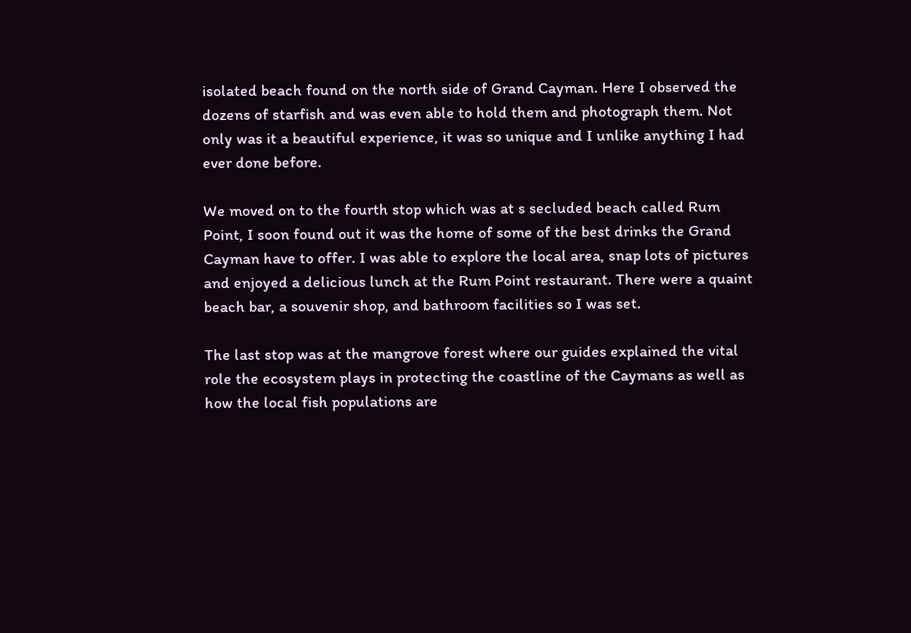isolated beach found on the north side of Grand Cayman. Here I observed the dozens of starfish and was even able to hold them and photograph them. Not only was it a beautiful experience, it was so unique and I unlike anything I had ever done before.

We moved on to the fourth stop which was at s secluded beach called Rum Point, I soon found out it was the home of some of the best drinks the Grand Cayman have to offer. I was able to explore the local area, snap lots of pictures and enjoyed a delicious lunch at the Rum Point restaurant. There were a quaint beach bar, a souvenir shop, and bathroom facilities so I was set.

The last stop was at the mangrove forest where our guides explained the vital role the ecosystem plays in protecting the coastline of the Caymans as well as how the local fish populations are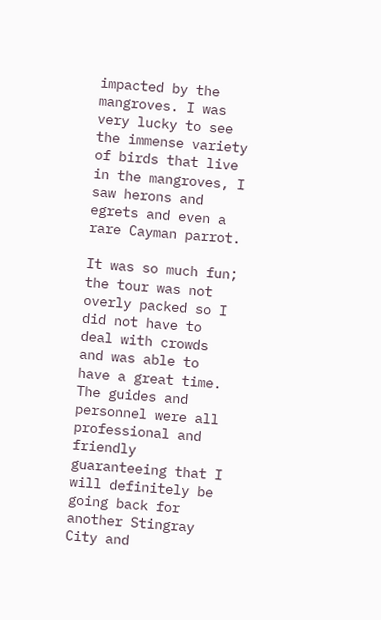impacted by the mangroves. I was very lucky to see the immense variety of birds that live in the mangroves, I saw herons and egrets and even a rare Cayman parrot.

It was so much fun; the tour was not overly packed so I did not have to deal with crowds and was able to have a great time. The guides and personnel were all professional and friendly guaranteeing that I will definitely be going back for another Stingray City and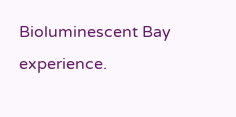Bioluminescent Bay experience.